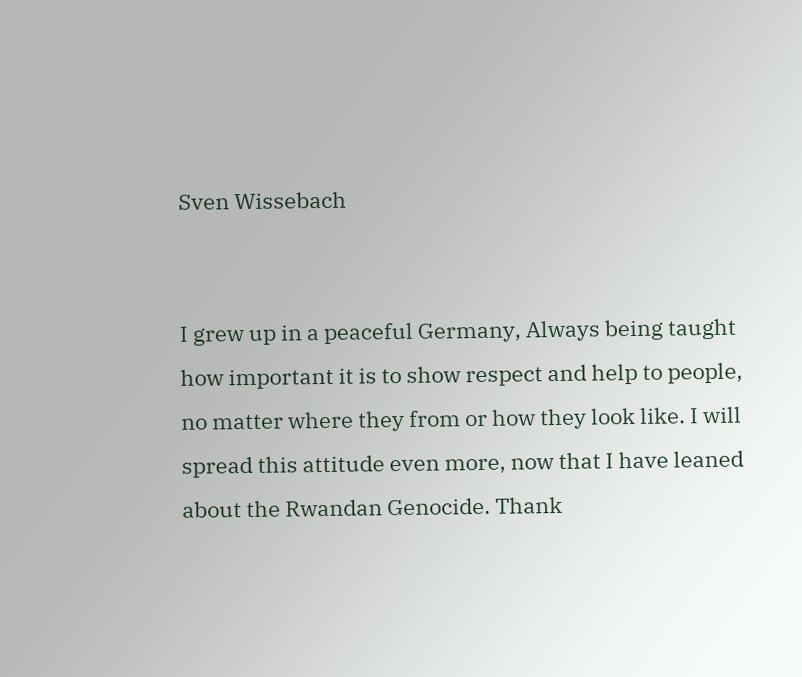Sven Wissebach


I grew up in a peaceful Germany, Always being taught how important it is to show respect and help to people, no matter where they from or how they look like. I will spread this attitude even more, now that I have leaned about the Rwandan Genocide. Thank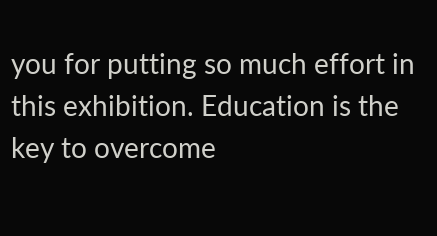you for putting so much effort in this exhibition. Education is the key to overcome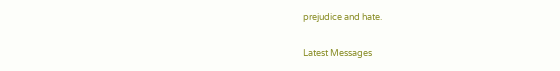prejudice and hate.

Latest Messages